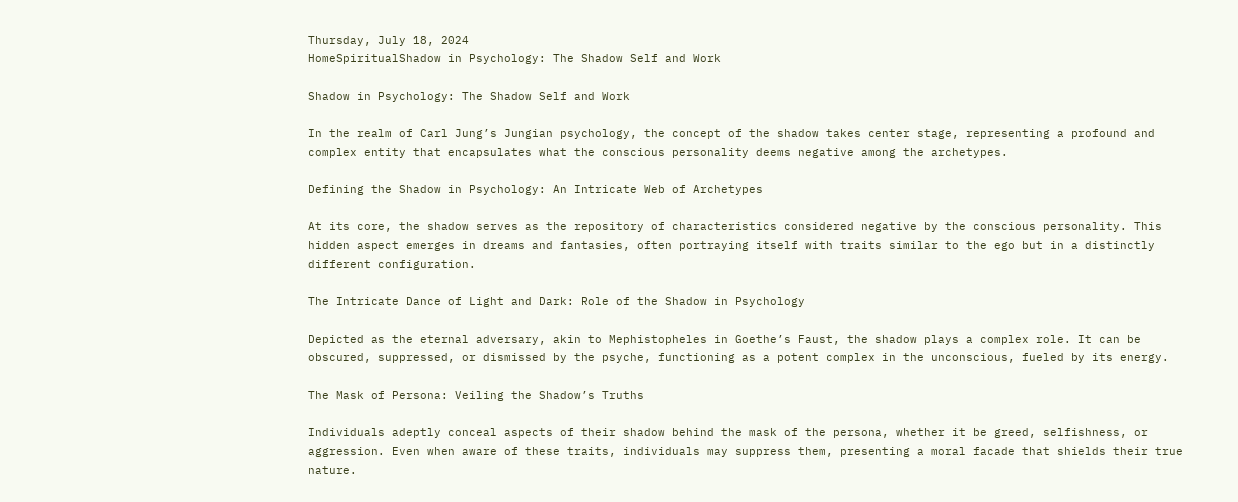Thursday, July 18, 2024
HomeSpiritualShadow in Psychology: The Shadow Self and Work

Shadow in Psychology: The Shadow Self and Work

In the realm of Carl Jung’s Jungian psychology, the concept of the shadow takes center stage, representing a profound and complex entity that encapsulates what the conscious personality deems negative among the archetypes.

Defining the Shadow in Psychology: An Intricate Web of Archetypes

At its core, the shadow serves as the repository of characteristics considered negative by the conscious personality. This hidden aspect emerges in dreams and fantasies, often portraying itself with traits similar to the ego but in a distinctly different configuration.

The Intricate Dance of Light and Dark: Role of the Shadow in Psychology

Depicted as the eternal adversary, akin to Mephistopheles in Goethe’s Faust, the shadow plays a complex role. It can be obscured, suppressed, or dismissed by the psyche, functioning as a potent complex in the unconscious, fueled by its energy.

The Mask of Persona: Veiling the Shadow’s Truths

Individuals adeptly conceal aspects of their shadow behind the mask of the persona, whether it be greed, selfishness, or aggression. Even when aware of these traits, individuals may suppress them, presenting a moral facade that shields their true nature.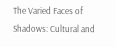The Varied Faces of Shadows: Cultural and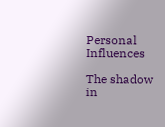Personal Influences

The shadow in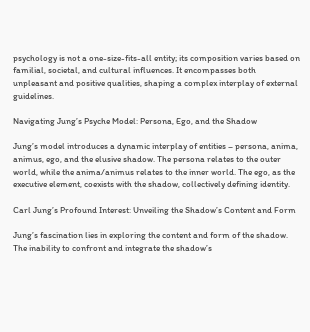psychology is not a one-size-fits-all entity; its composition varies based on familial, societal, and cultural influences. It encompasses both unpleasant and positive qualities, shaping a complex interplay of external guidelines.

Navigating Jung’s Psyche Model: Persona, Ego, and the Shadow

Jung’s model introduces a dynamic interplay of entities – persona, anima, animus, ego, and the elusive shadow. The persona relates to the outer world, while the anima/animus relates to the inner world. The ego, as the executive element, coexists with the shadow, collectively defining identity.

Carl Jung’s Profound Interest: Unveiling the Shadow’s Content and Form

Jung’s fascination lies in exploring the content and form of the shadow. The inability to confront and integrate the shadow’s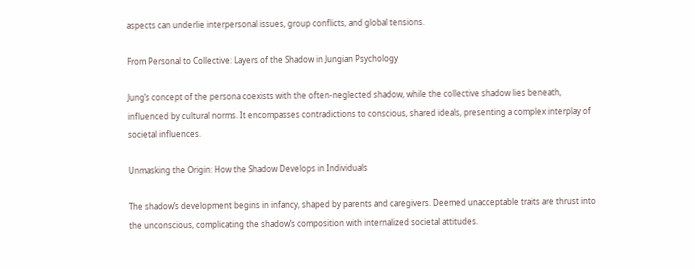aspects can underlie interpersonal issues, group conflicts, and global tensions.

From Personal to Collective: Layers of the Shadow in Jungian Psychology

Jung’s concept of the persona coexists with the often-neglected shadow, while the collective shadow lies beneath, influenced by cultural norms. It encompasses contradictions to conscious, shared ideals, presenting a complex interplay of societal influences.

Unmasking the Origin: How the Shadow Develops in Individuals

The shadow’s development begins in infancy, shaped by parents and caregivers. Deemed unacceptable traits are thrust into the unconscious, complicating the shadow’s composition with internalized societal attitudes.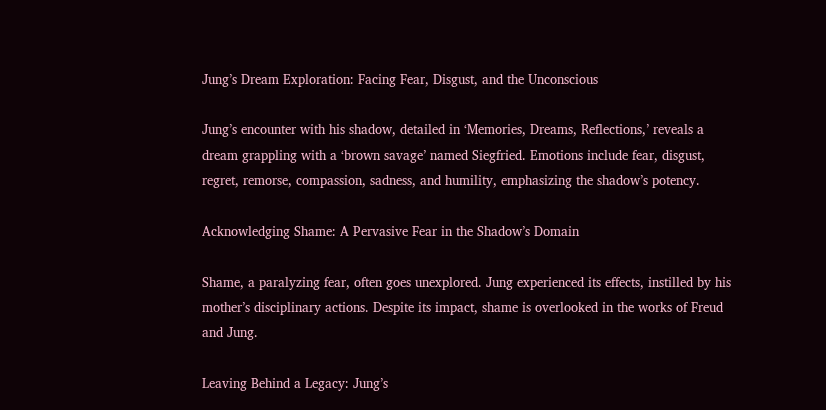Jung’s Dream Exploration: Facing Fear, Disgust, and the Unconscious

Jung’s encounter with his shadow, detailed in ‘Memories, Dreams, Reflections,’ reveals a dream grappling with a ‘brown savage’ named Siegfried. Emotions include fear, disgust, regret, remorse, compassion, sadness, and humility, emphasizing the shadow’s potency.

Acknowledging Shame: A Pervasive Fear in the Shadow’s Domain

Shame, a paralyzing fear, often goes unexplored. Jung experienced its effects, instilled by his mother’s disciplinary actions. Despite its impact, shame is overlooked in the works of Freud and Jung.

Leaving Behind a Legacy: Jung’s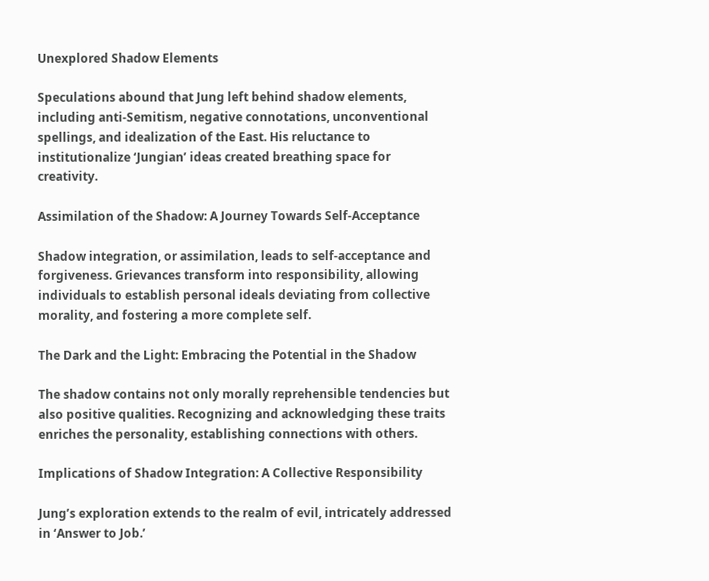Unexplored Shadow Elements

Speculations abound that Jung left behind shadow elements, including anti-Semitism, negative connotations, unconventional spellings, and idealization of the East. His reluctance to institutionalize ‘Jungian’ ideas created breathing space for creativity.

Assimilation of the Shadow: A Journey Towards Self-Acceptance

Shadow integration, or assimilation, leads to self-acceptance and forgiveness. Grievances transform into responsibility, allowing individuals to establish personal ideals deviating from collective morality, and fostering a more complete self.

The Dark and the Light: Embracing the Potential in the Shadow

The shadow contains not only morally reprehensible tendencies but also positive qualities. Recognizing and acknowledging these traits enriches the personality, establishing connections with others.

Implications of Shadow Integration: A Collective Responsibility

Jung’s exploration extends to the realm of evil, intricately addressed in ‘Answer to Job.’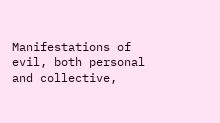Manifestations of evil, both personal and collective,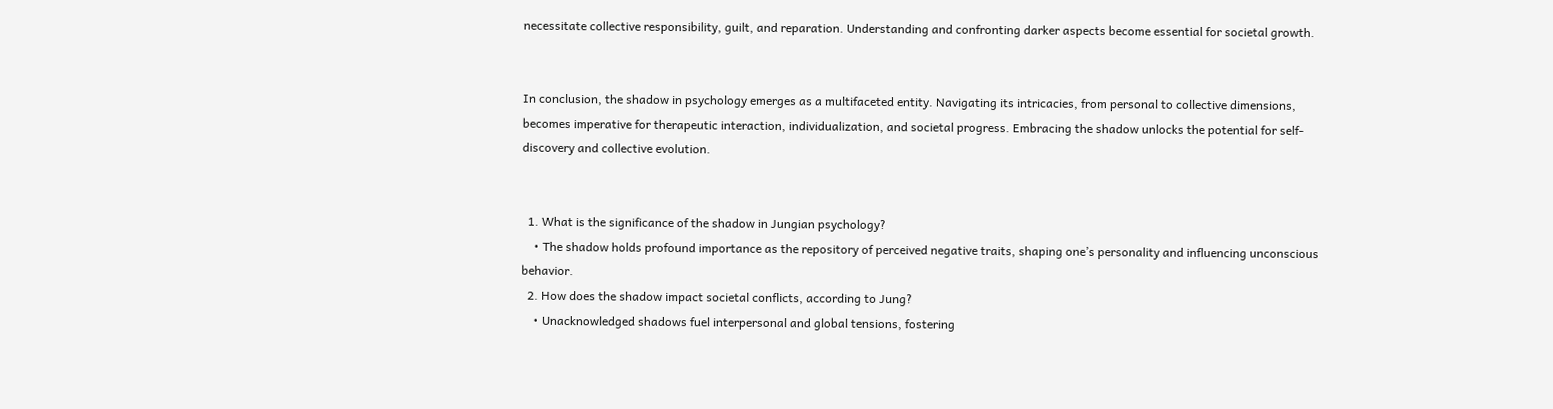necessitate collective responsibility, guilt, and reparation. Understanding and confronting darker aspects become essential for societal growth.


In conclusion, the shadow in psychology emerges as a multifaceted entity. Navigating its intricacies, from personal to collective dimensions, becomes imperative for therapeutic interaction, individualization, and societal progress. Embracing the shadow unlocks the potential for self-discovery and collective evolution.


  1. What is the significance of the shadow in Jungian psychology?
    • The shadow holds profound importance as the repository of perceived negative traits, shaping one’s personality and influencing unconscious behavior.
  2. How does the shadow impact societal conflicts, according to Jung?
    • Unacknowledged shadows fuel interpersonal and global tensions, fostering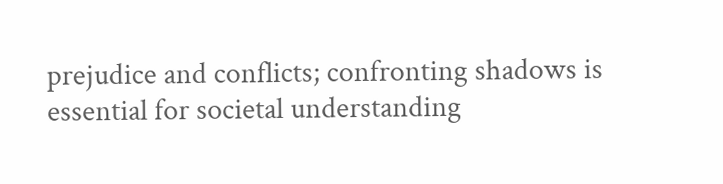prejudice and conflicts; confronting shadows is essential for societal understanding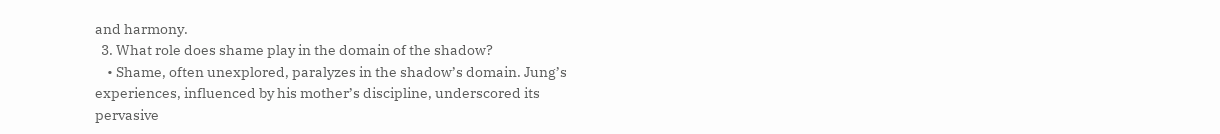and harmony.
  3. What role does shame play in the domain of the shadow?
    • Shame, often unexplored, paralyzes in the shadow’s domain. Jung’s experiences, influenced by his mother’s discipline, underscored its pervasive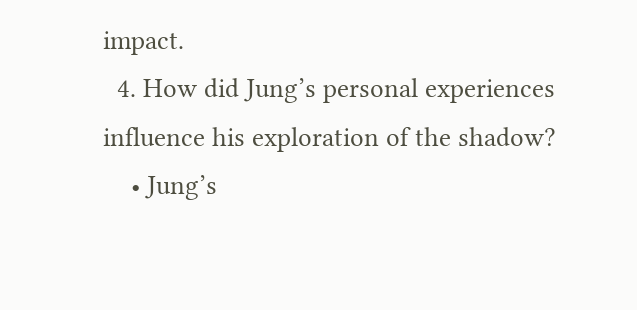impact.
  4. How did Jung’s personal experiences influence his exploration of the shadow?
    • Jung’s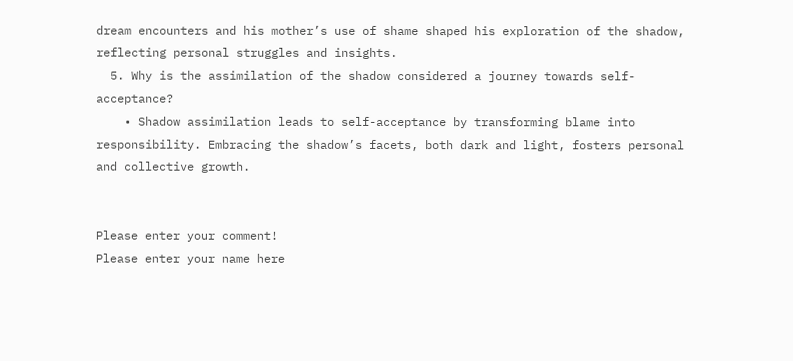dream encounters and his mother’s use of shame shaped his exploration of the shadow, reflecting personal struggles and insights.
  5. Why is the assimilation of the shadow considered a journey towards self-acceptance?
    • Shadow assimilation leads to self-acceptance by transforming blame into responsibility. Embracing the shadow’s facets, both dark and light, fosters personal and collective growth.


Please enter your comment!
Please enter your name here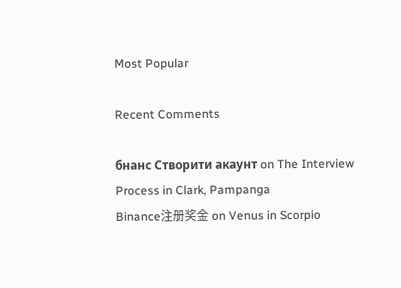Most Popular

Recent Comments

бнанс Створити акаунт on The Interview Process in Clark, Pampanga
Binance注册奖金 on Venus in Scorpio